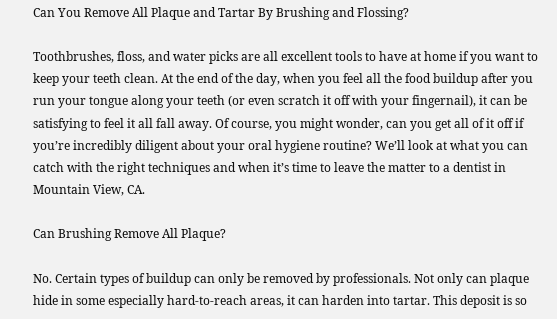Can You Remove All Plaque and Tartar By Brushing and Flossing?

Toothbrushes, floss, and water picks are all excellent tools to have at home if you want to keep your teeth clean. At the end of the day, when you feel all the food buildup after you run your tongue along your teeth (or even scratch it off with your fingernail), it can be satisfying to feel it all fall away. Of course, you might wonder, can you get all of it off if you’re incredibly diligent about your oral hygiene routine? We’ll look at what you can catch with the right techniques and when it’s time to leave the matter to a dentist in Mountain View, CA.

Can Brushing Remove All Plaque?

No. Certain types of buildup can only be removed by professionals. Not only can plaque hide in some especially hard-to-reach areas, it can harden into tartar. This deposit is so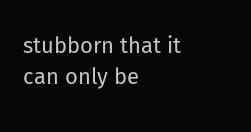stubborn that it can only be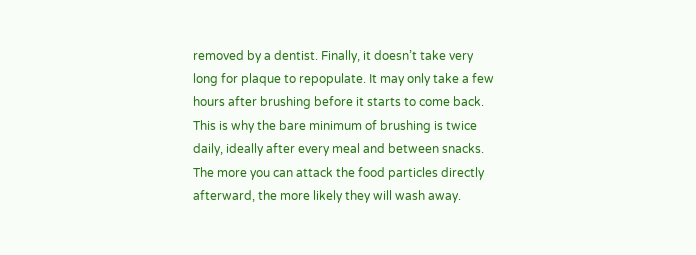removed by a dentist. Finally, it doesn’t take very long for plaque to repopulate. It may only take a few hours after brushing before it starts to come back. This is why the bare minimum of brushing is twice daily, ideally after every meal and between snacks. The more you can attack the food particles directly afterward, the more likely they will wash away.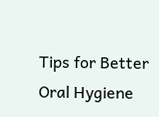Tips for Better Oral Hygiene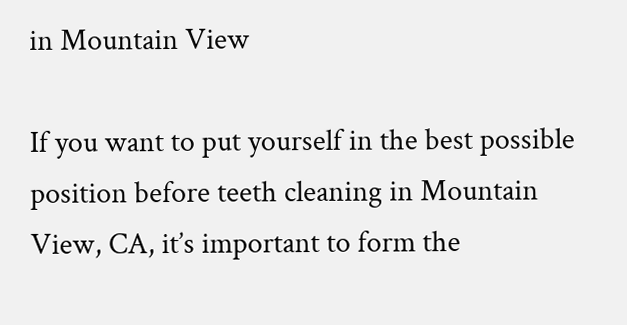in Mountain View

If you want to put yourself in the best possible position before teeth cleaning in Mountain View, CA, it’s important to form the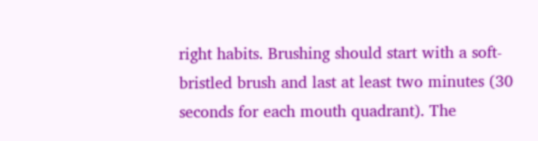right habits. Brushing should start with a soft-bristled brush and last at least two minutes (30 seconds for each mouth quadrant). The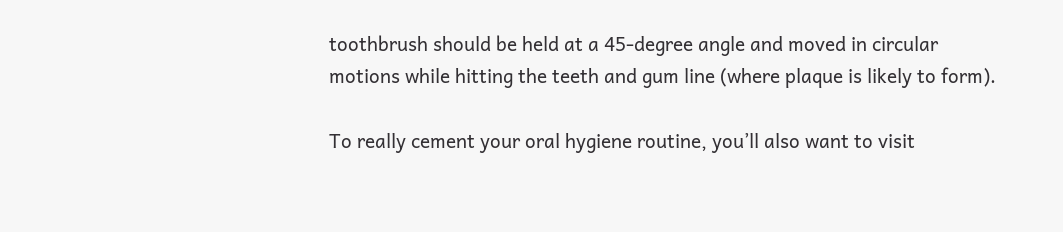toothbrush should be held at a 45-degree angle and moved in circular motions while hitting the teeth and gum line (where plaque is likely to form).

To really cement your oral hygiene routine, you’ll also want to visit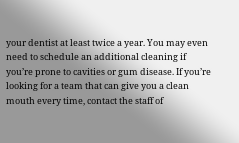your dentist at least twice a year. You may even need to schedule an additional cleaning if you’re prone to cavities or gum disease. If you’re looking for a team that can give you a clean mouth every time, contact the staff of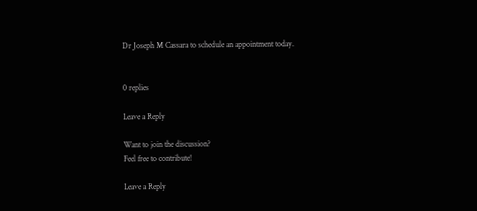Dr Joseph M Cassara to schedule an appointment today.


0 replies

Leave a Reply

Want to join the discussion?
Feel free to contribute!

Leave a Reply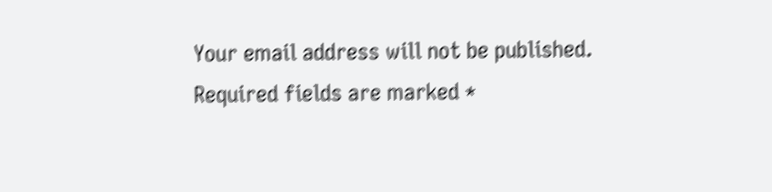Your email address will not be published. Required fields are marked *